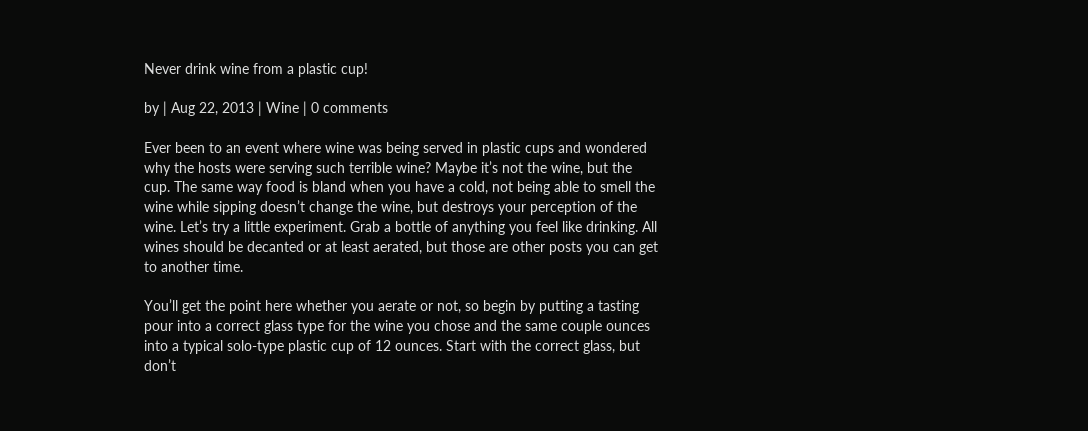Never drink wine from a plastic cup!

by | Aug 22, 2013 | Wine | 0 comments

Ever been to an event where wine was being served in plastic cups and wondered why the hosts were serving such terrible wine? Maybe it’s not the wine, but the cup. The same way food is bland when you have a cold, not being able to smell the wine while sipping doesn’t change the wine, but destroys your perception of the wine. Let’s try a little experiment. Grab a bottle of anything you feel like drinking. All wines should be decanted or at least aerated, but those are other posts you can get to another time.

You’ll get the point here whether you aerate or not, so begin by putting a tasting pour into a correct glass type for the wine you chose and the same couple ounces into a typical solo-type plastic cup of 12 ounces. Start with the correct glass, but don’t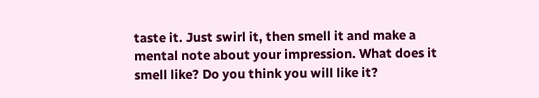taste it. Just swirl it, then smell it and make a mental note about your impression. What does it smell like? Do you think you will like it?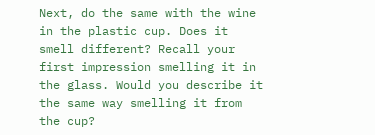Next, do the same with the wine in the plastic cup. Does it smell different? Recall your first impression smelling it in the glass. Would you describe it the same way smelling it from the cup?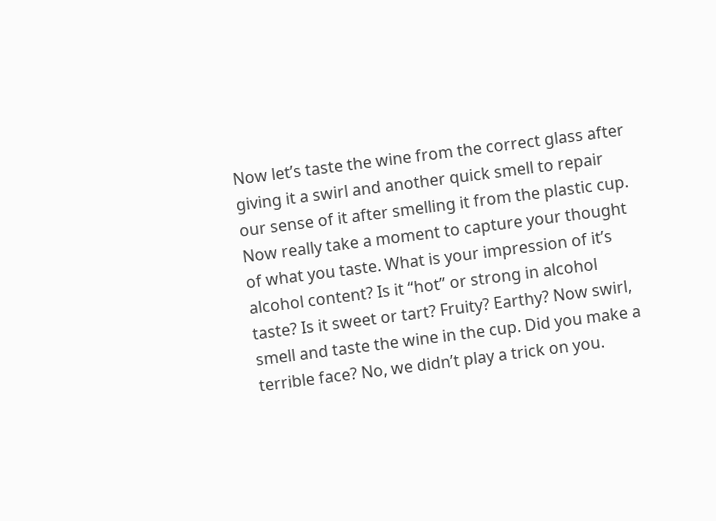Now let’s taste the wine from the correct glass after giving it a swirl and another quick smell to repair our sense of it after smelling it from the plastic cup. Now really take a moment to capture your thought of what you taste. What is your impression of it’s alcohol content? Is it “hot” or strong in alcohol taste? Is it sweet or tart? Fruity? Earthy? Now swirl, smell and taste the wine in the cup. Did you make a terrible face? No, we didn’t play a trick on you.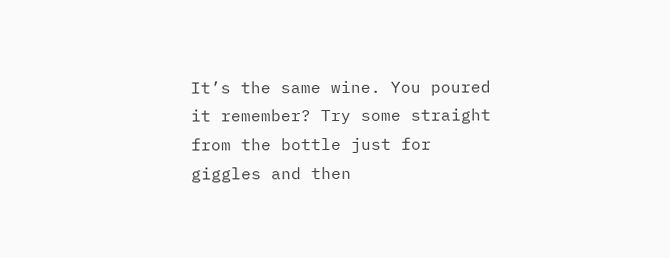It’s the same wine. You poured it remember? Try some straight from the bottle just for giggles and then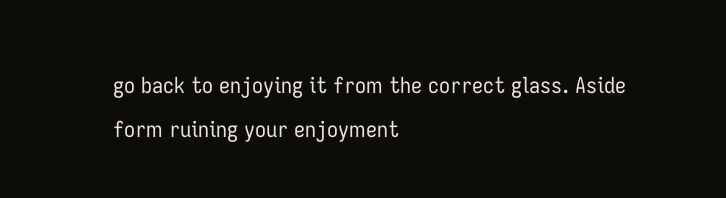go back to enjoying it from the correct glass. Aside form ruining your enjoyment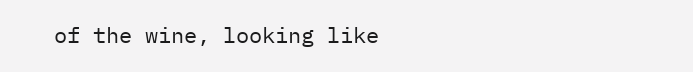of the wine, looking like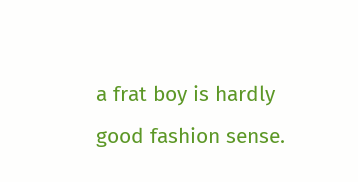a frat boy is hardly good fashion sense.